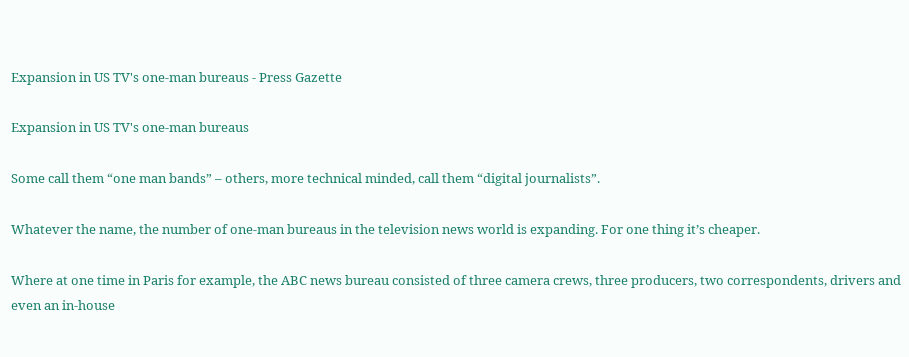Expansion in US TV's one-man bureaus - Press Gazette

Expansion in US TV's one-man bureaus

Some call them “one man bands” – others, more technical minded, call them “digital journalists”.

Whatever the name, the number of one-man bureaus in the television news world is expanding. For one thing it’s cheaper.

Where at one time in Paris for example, the ABC news bureau consisted of three camera crews, three producers, two correspondents, drivers and even an in-house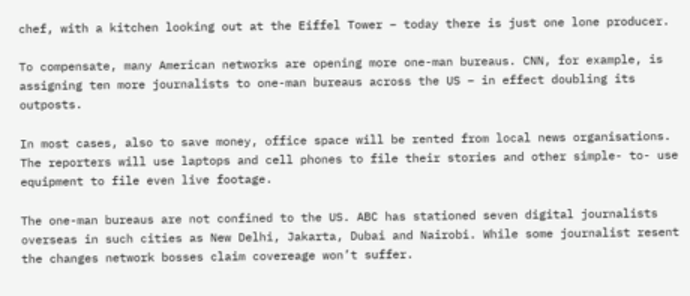chef, with a kitchen looking out at the Eiffel Tower – today there is just one lone producer.

To compensate, many American networks are opening more one-man bureaus. CNN, for example, is assigning ten more journalists to one-man bureaus across the US – in effect doubling its outposts.

In most cases, also to save money, office space will be rented from local news organisations. The reporters will use laptops and cell phones to file their stories and other simple- to- use equipment to file even live footage.

The one-man bureaus are not confined to the US. ABC has stationed seven digital journalists overseas in such cities as New Delhi, Jakarta, Dubai and Nairobi. While some journalist resent the changes network bosses claim covereage won’t suffer.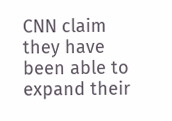CNN claim they have been able to expand their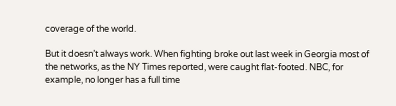coverage of the world.

But it doesn’t always work. When fighting broke out last week in Georgia most of the networks, as the NY Times reported, were caught flat-footed. NBC, for example, no longer has a full time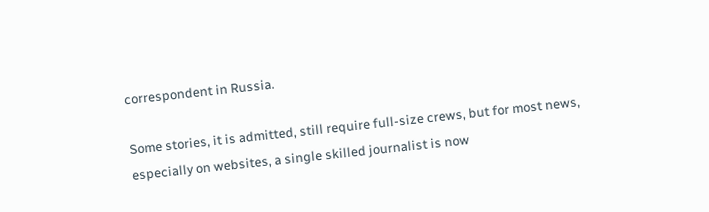correspondent in Russia.

Some stories, it is admitted, still require full-size crews, but for most news, especially on websites, a single skilled journalist is now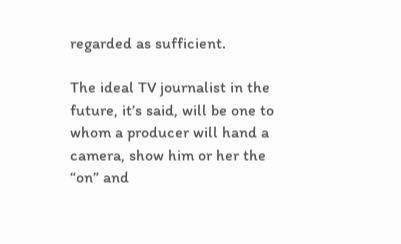regarded as sufficient.

The ideal TV journalist in the future, it’s said, will be one to whom a producer will hand a camera, show him or her the “on” and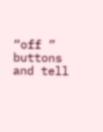“off ” buttons and tell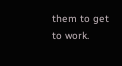them to get to work.